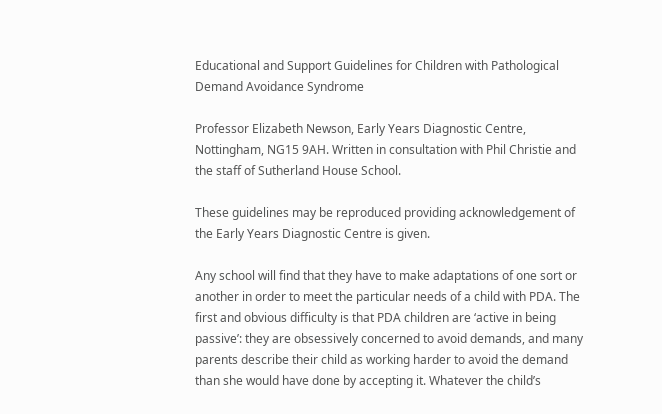Educational and Support Guidelines for Children with Pathological Demand Avoidance Syndrome

Professor Elizabeth Newson, Early Years Diagnostic Centre, Nottingham, NG15 9AH. Written in consultation with Phil Christie and the staff of Sutherland House School.

These guidelines may be reproduced providing acknowledgement of the Early Years Diagnostic Centre is given.

Any school will find that they have to make adaptations of one sort or another in order to meet the particular needs of a child with PDA. The first and obvious difficulty is that PDA children are ‘active in being passive’: they are obsessively concerned to avoid demands, and many parents describe their child as working harder to avoid the demand than she would have done by accepting it. Whatever the child’s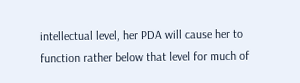intellectual level, her PDA will cause her to function rather below that level for much of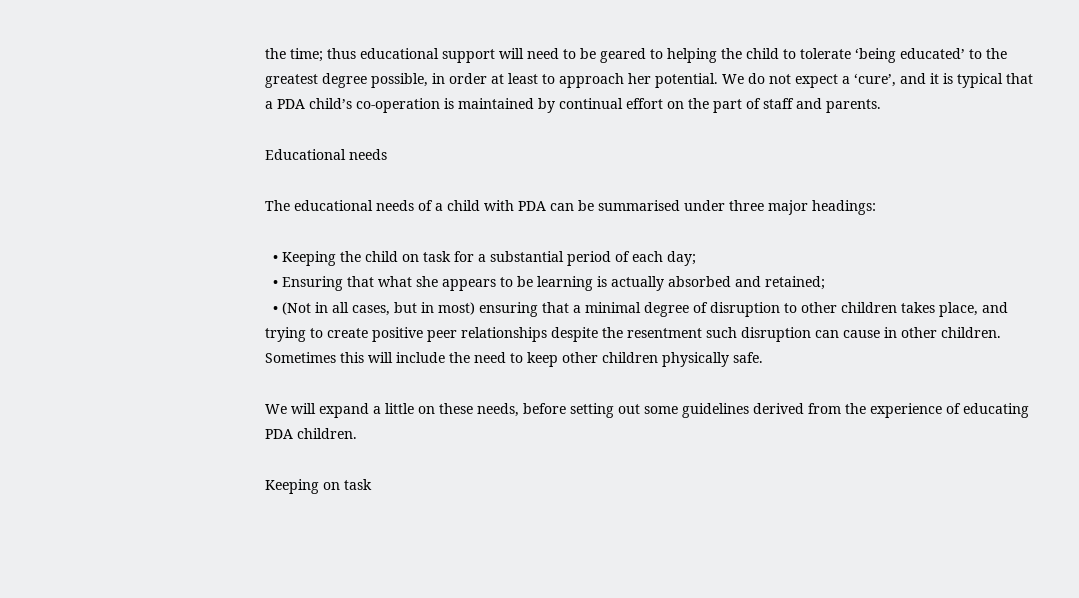the time; thus educational support will need to be geared to helping the child to tolerate ‘being educated’ to the greatest degree possible, in order at least to approach her potential. We do not expect a ‘cure’, and it is typical that a PDA child’s co-operation is maintained by continual effort on the part of staff and parents.

Educational needs

The educational needs of a child with PDA can be summarised under three major headings:

  • Keeping the child on task for a substantial period of each day;
  • Ensuring that what she appears to be learning is actually absorbed and retained;
  • (Not in all cases, but in most) ensuring that a minimal degree of disruption to other children takes place, and trying to create positive peer relationships despite the resentment such disruption can cause in other children. Sometimes this will include the need to keep other children physically safe.

We will expand a little on these needs, before setting out some guidelines derived from the experience of educating PDA children.

Keeping on task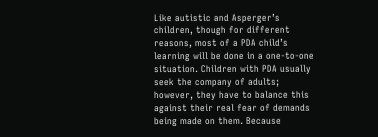Like autistic and Asperger’s children, though for different reasons, most of a PDA child’s learning will be done in a one-to-one situation. Children with PDA usually seek the company of adults; however, they have to balance this against their real fear of demands being made on them. Because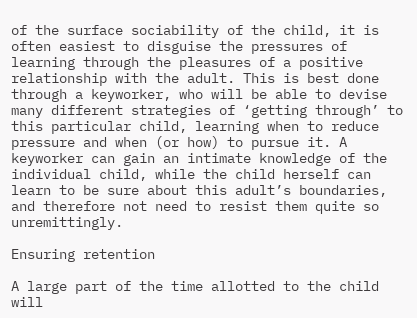of the surface sociability of the child, it is often easiest to disguise the pressures of learning through the pleasures of a positive relationship with the adult. This is best done through a keyworker, who will be able to devise many different strategies of ‘getting through’ to this particular child, learning when to reduce pressure and when (or how) to pursue it. A keyworker can gain an intimate knowledge of the individual child, while the child herself can learn to be sure about this adult’s boundaries, and therefore not need to resist them quite so unremittingly.

Ensuring retention

A large part of the time allotted to the child will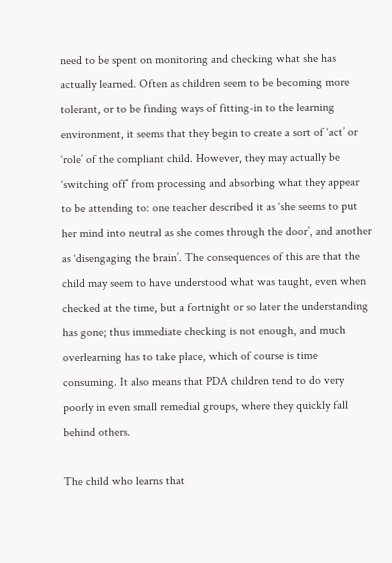need to be spent on monitoring and checking what she has actually learned. Often as children seem to be becoming more tolerant, or to be finding ways of fitting-in to the learning environment, it seems that they begin to create a sort of ‘act’ or ‘role’ of the compliant child. However, they may actually be ‘switching off’ from processing and absorbing what they appear to be attending to: one teacher described it as ‘she seems to put her mind into neutral as she comes through the door’, and another as ‘disengaging the brain’. The consequences of this are that the child may seem to have understood what was taught, even when checked at the time, but a fortnight or so later the understanding has gone; thus immediate checking is not enough, and much overlearning has to take place, which of course is time consuming. It also means that PDA children tend to do very poorly in even small remedial groups, where they quickly fall behind others.

The child who learns that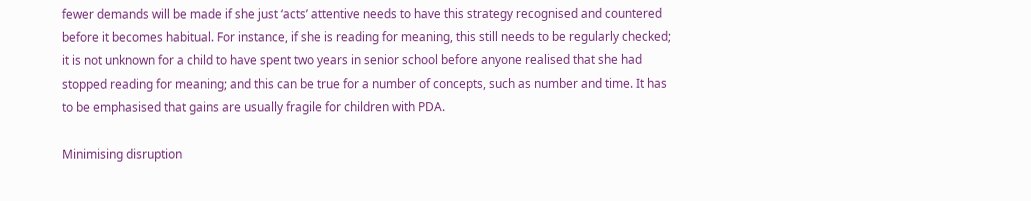fewer demands will be made if she just ‘acts’ attentive needs to have this strategy recognised and countered before it becomes habitual. For instance, if she is reading for meaning, this still needs to be regularly checked; it is not unknown for a child to have spent two years in senior school before anyone realised that she had stopped reading for meaning; and this can be true for a number of concepts, such as number and time. It has to be emphasised that gains are usually fragile for children with PDA.

Minimising disruption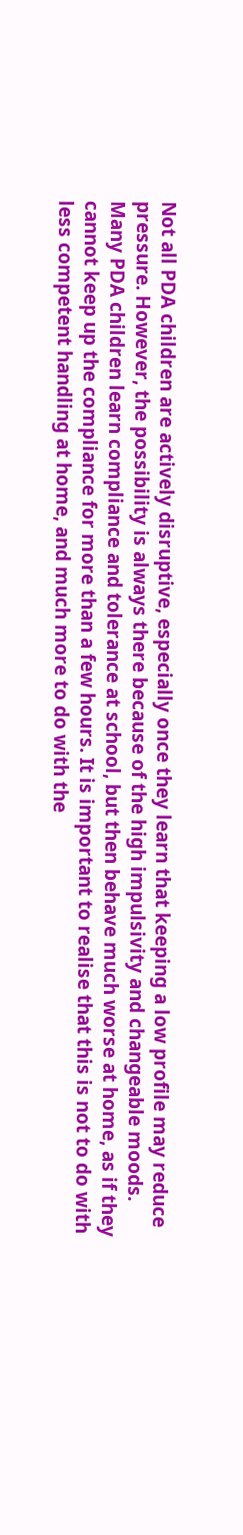Not all PDA children are actively disruptive, especially once they learn that keeping a low profile may reduce pressure. However, the possibility is always there because of the high impulsivity and changeable moods. Many PDA children learn compliance and tolerance at school, but then behave much worse at home, as if they cannot keep up the compliance for more than a few hours. It is important to realise that this is not to do with less competent handling at home, and much more to do with the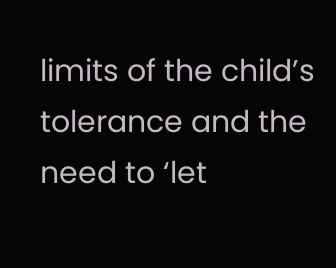limits of the child’s tolerance and the need to ‘let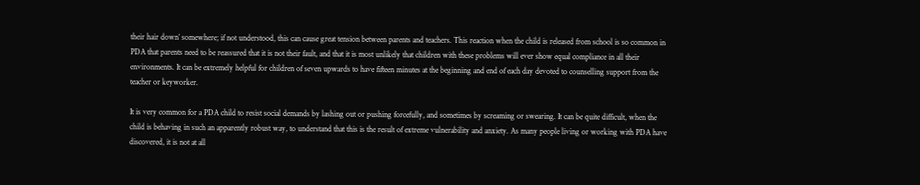their hair down’ somewhere; if not understood, this can cause great tension between parents and teachers. This reaction when the child is released from school is so common in PDA that parents need to be reassured that it is not their fault, and that it is most unlikely that children with these problems will ever show equal compliance in all their environments. It can be extremely helpful for children of seven upwards to have fifteen minutes at the beginning and end of each day devoted to counselling support from the teacher or keyworker.

It is very common for a PDA child to resist social demands by lashing out or pushing forcefully, and sometimes by screaming or swearing. It can be quite difficult, when the child is behaving in such an apparently robust way, to understand that this is the result of extreme vulnerability and anxiety. As many people living or working with PDA have discovered, it is not at all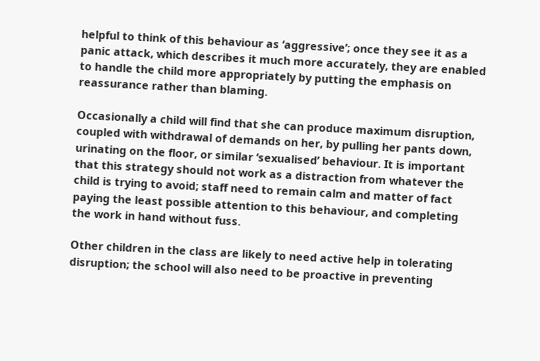helpful to think of this behaviour as ‘aggressive’; once they see it as a panic attack, which describes it much more accurately, they are enabled to handle the child more appropriately by putting the emphasis on reassurance rather than blaming.

Occasionally a child will find that she can produce maximum disruption, coupled with withdrawal of demands on her, by pulling her pants down, urinating on the floor, or similar ‘sexualised’ behaviour. It is important that this strategy should not work as a distraction from whatever the child is trying to avoid; staff need to remain calm and matter of fact paying the least possible attention to this behaviour, and completing the work in hand without fuss.

Other children in the class are likely to need active help in tolerating disruption; the school will also need to be proactive in preventing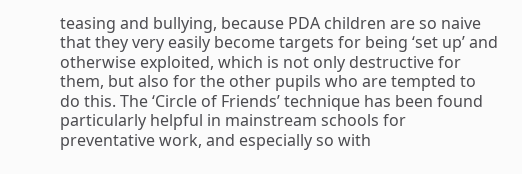teasing and bullying, because PDA children are so naive that they very easily become targets for being ‘set up’ and otherwise exploited, which is not only destructive for them, but also for the other pupils who are tempted to do this. The ‘Circle of Friends’ technique has been found particularly helpful in mainstream schools for preventative work, and especially so with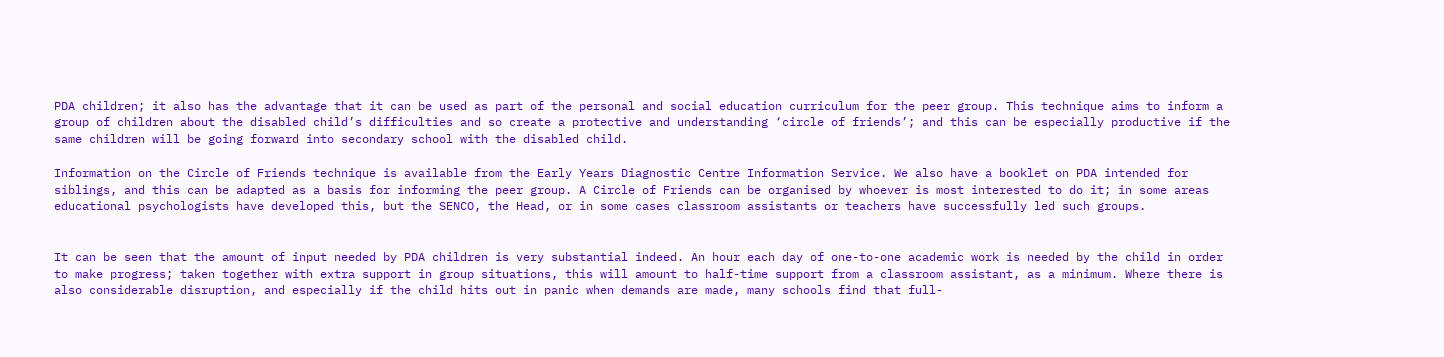PDA children; it also has the advantage that it can be used as part of the personal and social education curriculum for the peer group. This technique aims to inform a group of children about the disabled child’s difficulties and so create a protective and understanding ‘circle of friends’; and this can be especially productive if the same children will be going forward into secondary school with the disabled child.

Information on the Circle of Friends technique is available from the Early Years Diagnostic Centre Information Service. We also have a booklet on PDA intended for siblings, and this can be adapted as a basis for informing the peer group. A Circle of Friends can be organised by whoever is most interested to do it; in some areas educational psychologists have developed this, but the SENCO, the Head, or in some cases classroom assistants or teachers have successfully led such groups.


It can be seen that the amount of input needed by PDA children is very substantial indeed. An hour each day of one-to-one academic work is needed by the child in order to make progress; taken together with extra support in group situations, this will amount to half-time support from a classroom assistant, as a minimum. Where there is also considerable disruption, and especially if the child hits out in panic when demands are made, many schools find that full-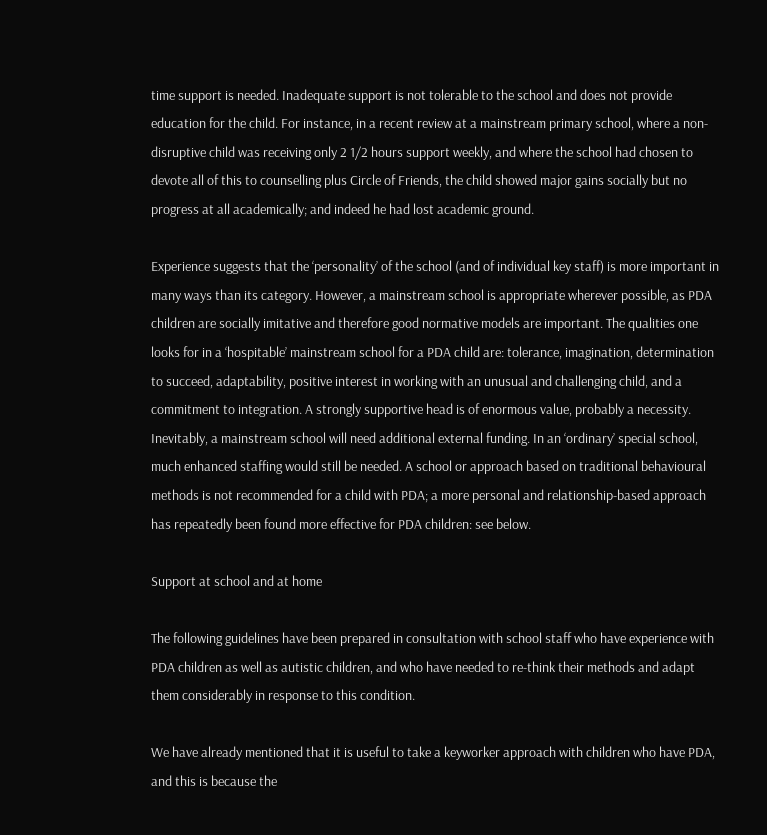time support is needed. Inadequate support is not tolerable to the school and does not provide education for the child. For instance, in a recent review at a mainstream primary school, where a non-disruptive child was receiving only 2 1/2 hours support weekly, and where the school had chosen to devote all of this to counselling plus Circle of Friends, the child showed major gains socially but no progress at all academically; and indeed he had lost academic ground.

Experience suggests that the ‘personality’ of the school (and of individual key staff) is more important in many ways than its category. However, a mainstream school is appropriate wherever possible, as PDA children are socially imitative and therefore good normative models are important. The qualities one looks for in a ‘hospitable’ mainstream school for a PDA child are: tolerance, imagination, determination to succeed, adaptability, positive interest in working with an unusual and challenging child, and a commitment to integration. A strongly supportive head is of enormous value, probably a necessity. Inevitably, a mainstream school will need additional external funding. In an ‘ordinary’ special school, much enhanced staffing would still be needed. A school or approach based on traditional behavioural methods is not recommended for a child with PDA; a more personal and relationship-based approach has repeatedly been found more effective for PDA children: see below.

Support at school and at home

The following guidelines have been prepared in consultation with school staff who have experience with PDA children as well as autistic children, and who have needed to re-think their methods and adapt them considerably in response to this condition.

We have already mentioned that it is useful to take a keyworker approach with children who have PDA, and this is because the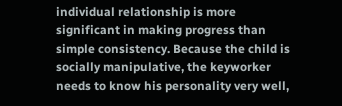individual relationship is more significant in making progress than simple consistency. Because the child is socially manipulative, the keyworker needs to know his personality very well,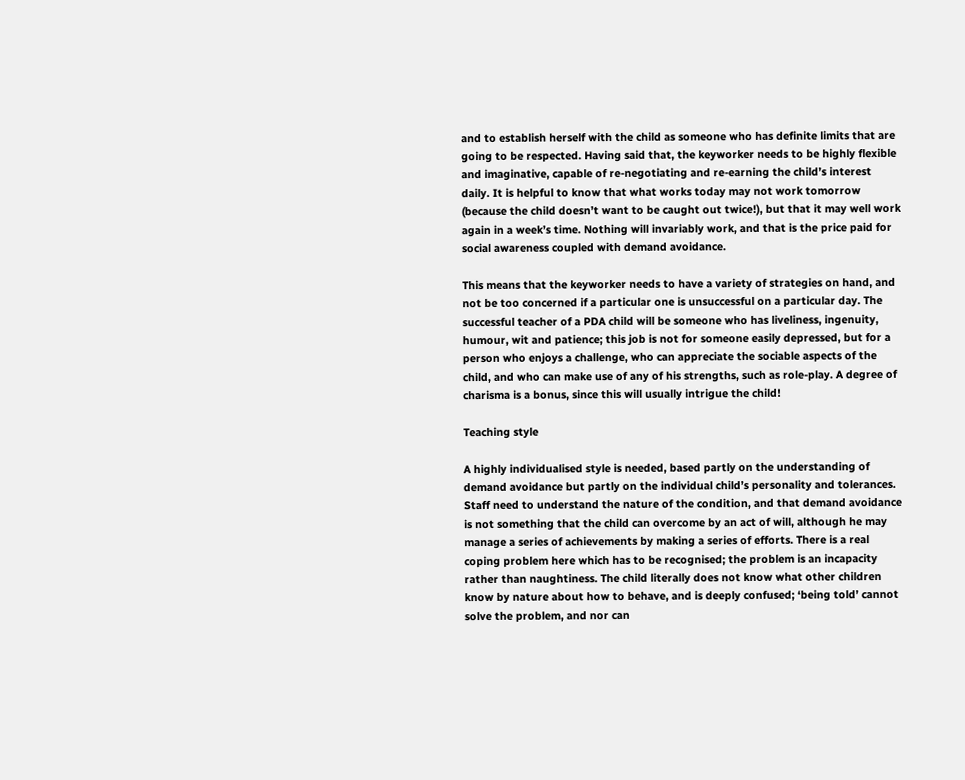and to establish herself with the child as someone who has definite limits that are going to be respected. Having said that, the keyworker needs to be highly flexible and imaginative, capable of re-negotiating and re-earning the child’s interest daily. It is helpful to know that what works today may not work tomorrow (because the child doesn’t want to be caught out twice!), but that it may well work again in a week’s time. Nothing will invariably work, and that is the price paid for social awareness coupled with demand avoidance.

This means that the keyworker needs to have a variety of strategies on hand, and not be too concerned if a particular one is unsuccessful on a particular day. The successful teacher of a PDA child will be someone who has liveliness, ingenuity, humour, wit and patience; this job is not for someone easily depressed, but for a person who enjoys a challenge, who can appreciate the sociable aspects of the child, and who can make use of any of his strengths, such as role-play. A degree of charisma is a bonus, since this will usually intrigue the child!

Teaching style

A highly individualised style is needed, based partly on the understanding of demand avoidance but partly on the individual child’s personality and tolerances. Staff need to understand the nature of the condition, and that demand avoidance is not something that the child can overcome by an act of will, although he may manage a series of achievements by making a series of efforts. There is a real coping problem here which has to be recognised; the problem is an incapacity rather than naughtiness. The child literally does not know what other children know by nature about how to behave, and is deeply confused; ‘being told’ cannot solve the problem, and nor can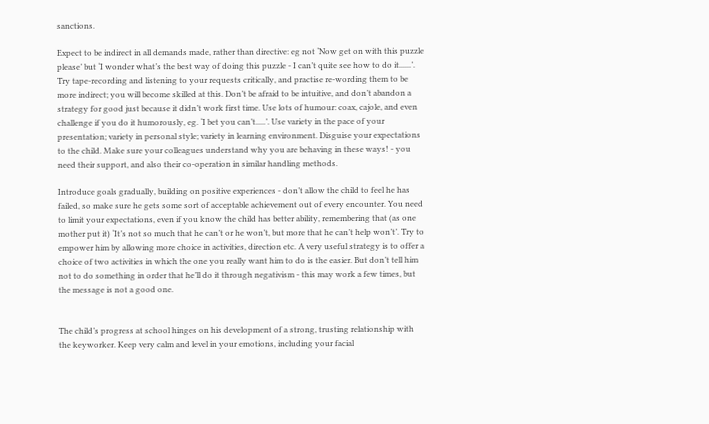sanctions.

Expect to be indirect in all demands made, rather than directive: eg not ‘Now get on with this puzzle please’ but ‘I wonder what’s the best way of doing this puzzle - I can’t quite see how to do it......’. Try tape-recording and listening to your requests critically, and practise re-wording them to be more indirect; you will become skilled at this. Don’t be afraid to be intuitive, and don’t abandon a strategy for good just because it didn’t work first time. Use lots of humour: coax, cajole, and even challenge if you do it humorously, eg. ‘I bet you can’t.....’. Use variety in the pace of your presentation; variety in personal style; variety in learning environment. Disguise your expectations to the child. Make sure your colleagues understand why you are behaving in these ways! - you need their support, and also their co-operation in similar handling methods.

Introduce goals gradually, building on positive experiences - don’t allow the child to feel he has failed, so make sure he gets some sort of acceptable achievement out of every encounter. You need to limit your expectations, even if you know the child has better ability, remembering that (as one mother put it) ‘It’s not so much that he can’t or he won’t, but more that he can’t help won’t’. Try to empower him by allowing more choice in activities, direction etc. A very useful strategy is to offer a choice of two activities in which the one you really want him to do is the easier. But don’t tell him not to do something in order that he’ll do it through negativism - this may work a few times, but the message is not a good one.


The child’s progress at school hinges on his development of a strong, trusting relationship with the keyworker. Keep very calm and level in your emotions, including your facial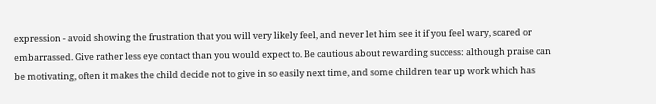expression - avoid showing the frustration that you will very likely feel, and never let him see it if you feel wary, scared or embarrassed. Give rather less eye contact than you would expect to. Be cautious about rewarding success: although praise can be motivating, often it makes the child decide not to give in so easily next time, and some children tear up work which has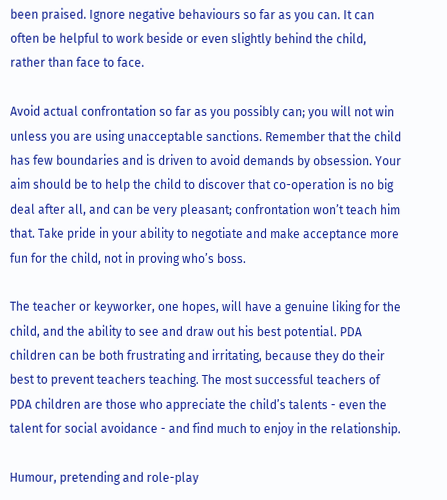been praised. Ignore negative behaviours so far as you can. It can often be helpful to work beside or even slightly behind the child, rather than face to face.

Avoid actual confrontation so far as you possibly can; you will not win unless you are using unacceptable sanctions. Remember that the child has few boundaries and is driven to avoid demands by obsession. Your aim should be to help the child to discover that co-operation is no big deal after all, and can be very pleasant; confrontation won’t teach him that. Take pride in your ability to negotiate and make acceptance more fun for the child, not in proving who’s boss.

The teacher or keyworker, one hopes, will have a genuine liking for the child, and the ability to see and draw out his best potential. PDA children can be both frustrating and irritating, because they do their best to prevent teachers teaching. The most successful teachers of PDA children are those who appreciate the child’s talents - even the talent for social avoidance - and find much to enjoy in the relationship.

Humour, pretending and role-play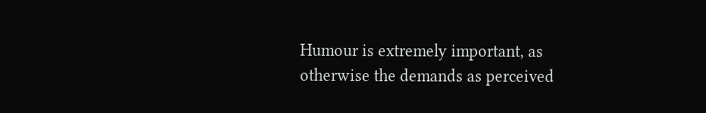Humour is extremely important, as otherwise the demands as perceived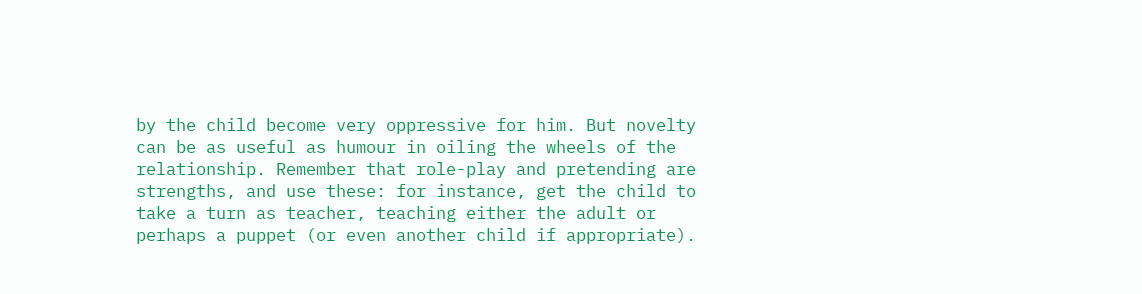by the child become very oppressive for him. But novelty can be as useful as humour in oiling the wheels of the relationship. Remember that role-play and pretending are strengths, and use these: for instance, get the child to take a turn as teacher, teaching either the adult or perhaps a puppet (or even another child if appropriate).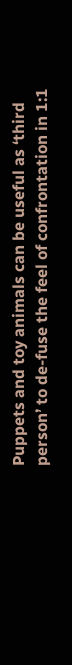Puppets and toy animals can be useful as ‘third person’ to de-fuse the feel of confrontation in 1:1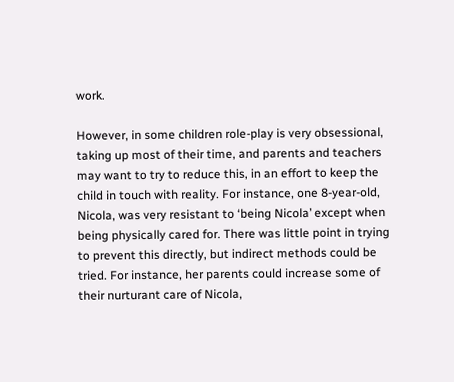work.

However, in some children role-play is very obsessional, taking up most of their time, and parents and teachers may want to try to reduce this, in an effort to keep the child in touch with reality. For instance, one 8-year-old, Nicola, was very resistant to ‘being Nicola’ except when being physically cared for. There was little point in trying to prevent this directly, but indirect methods could be tried. For instance, her parents could increase some of their nurturant care of Nicola,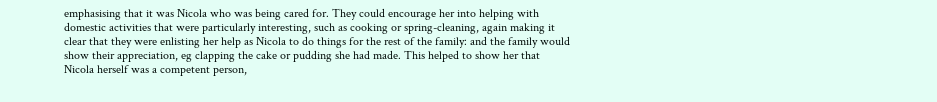emphasising that it was Nicola who was being cared for. They could encourage her into helping with domestic activities that were particularly interesting, such as cooking or spring-cleaning, again making it clear that they were enlisting her help as Nicola to do things for the rest of the family: and the family would show their appreciation, eg clapping the cake or pudding she had made. This helped to show her that Nicola herself was a competent person,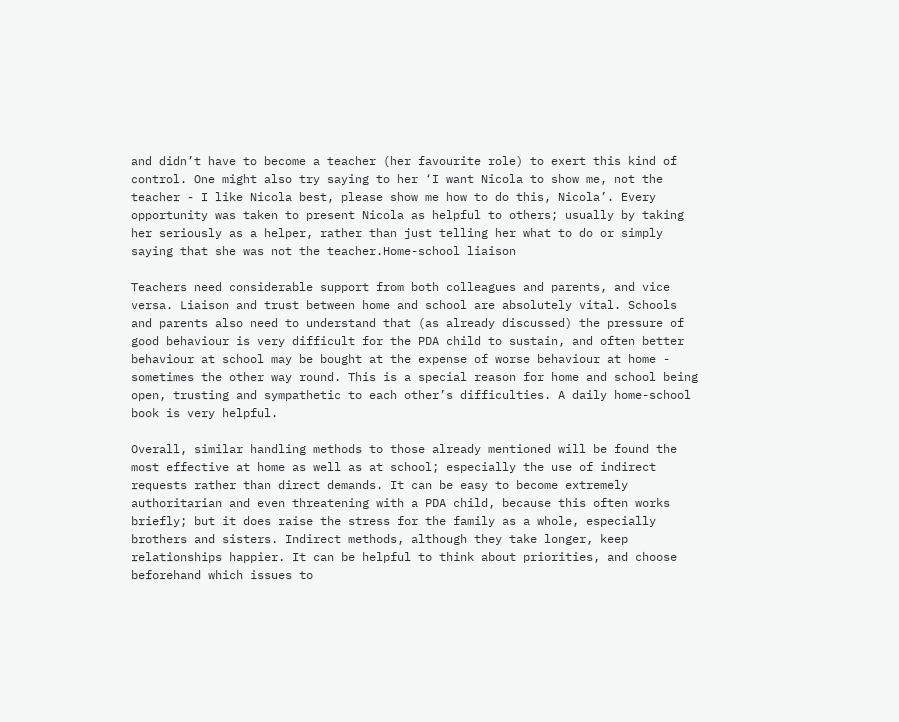and didn’t have to become a teacher (her favourite role) to exert this kind of control. One might also try saying to her ‘I want Nicola to show me, not the teacher - I like Nicola best, please show me how to do this, Nicola’. Every opportunity was taken to present Nicola as helpful to others; usually by taking her seriously as a helper, rather than just telling her what to do or simply saying that she was not the teacher.Home-school liaison

Teachers need considerable support from both colleagues and parents, and vice versa. Liaison and trust between home and school are absolutely vital. Schools and parents also need to understand that (as already discussed) the pressure of good behaviour is very difficult for the PDA child to sustain, and often better behaviour at school may be bought at the expense of worse behaviour at home - sometimes the other way round. This is a special reason for home and school being open, trusting and sympathetic to each other’s difficulties. A daily home-school book is very helpful.

Overall, similar handling methods to those already mentioned will be found the most effective at home as well as at school; especially the use of indirect requests rather than direct demands. It can be easy to become extremely authoritarian and even threatening with a PDA child, because this often works briefly; but it does raise the stress for the family as a whole, especially brothers and sisters. Indirect methods, although they take longer, keep relationships happier. It can be helpful to think about priorities, and choose beforehand which issues to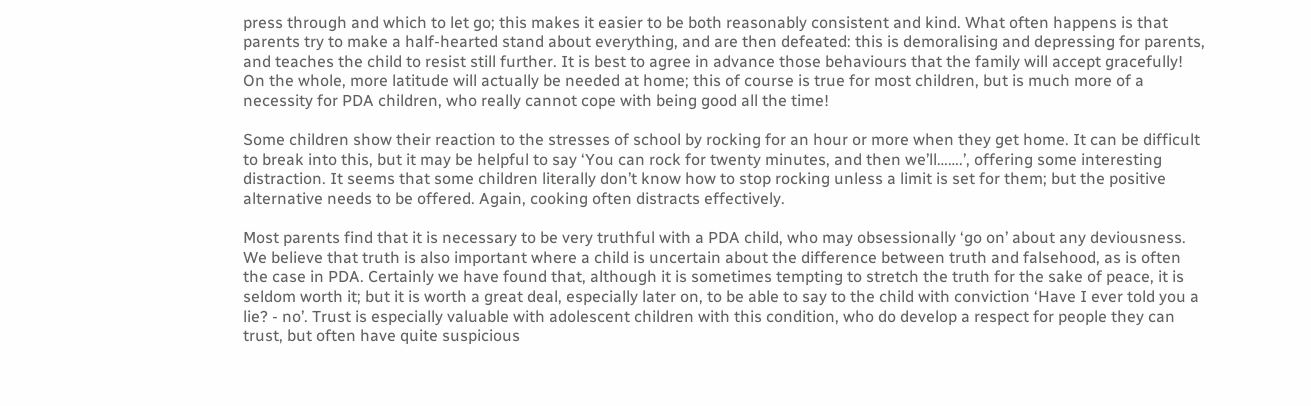press through and which to let go; this makes it easier to be both reasonably consistent and kind. What often happens is that parents try to make a half-hearted stand about everything, and are then defeated: this is demoralising and depressing for parents, and teaches the child to resist still further. It is best to agree in advance those behaviours that the family will accept gracefully! On the whole, more latitude will actually be needed at home; this of course is true for most children, but is much more of a necessity for PDA children, who really cannot cope with being good all the time!

Some children show their reaction to the stresses of school by rocking for an hour or more when they get home. It can be difficult to break into this, but it may be helpful to say ‘You can rock for twenty minutes, and then we’ll…….’, offering some interesting distraction. It seems that some children literally don’t know how to stop rocking unless a limit is set for them; but the positive alternative needs to be offered. Again, cooking often distracts effectively.

Most parents find that it is necessary to be very truthful with a PDA child, who may obsessionally ‘go on’ about any deviousness. We believe that truth is also important where a child is uncertain about the difference between truth and falsehood, as is often the case in PDA. Certainly we have found that, although it is sometimes tempting to stretch the truth for the sake of peace, it is seldom worth it; but it is worth a great deal, especially later on, to be able to say to the child with conviction ‘Have I ever told you a lie? - no’. Trust is especially valuable with adolescent children with this condition, who do develop a respect for people they can trust, but often have quite suspicious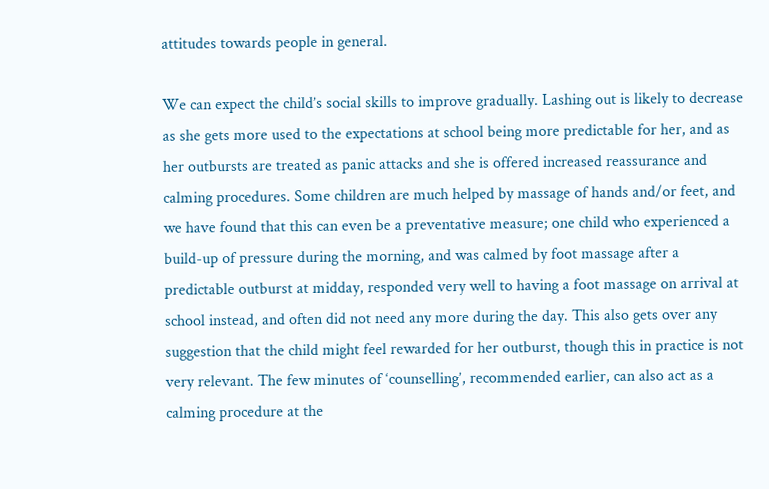attitudes towards people in general.

We can expect the child’s social skills to improve gradually. Lashing out is likely to decrease as she gets more used to the expectations at school being more predictable for her, and as her outbursts are treated as panic attacks and she is offered increased reassurance and calming procedures. Some children are much helped by massage of hands and/or feet, and we have found that this can even be a preventative measure; one child who experienced a build-up of pressure during the morning, and was calmed by foot massage after a predictable outburst at midday, responded very well to having a foot massage on arrival at school instead, and often did not need any more during the day. This also gets over any suggestion that the child might feel rewarded for her outburst, though this in practice is not very relevant. The few minutes of ‘counselling’, recommended earlier, can also act as a calming procedure at the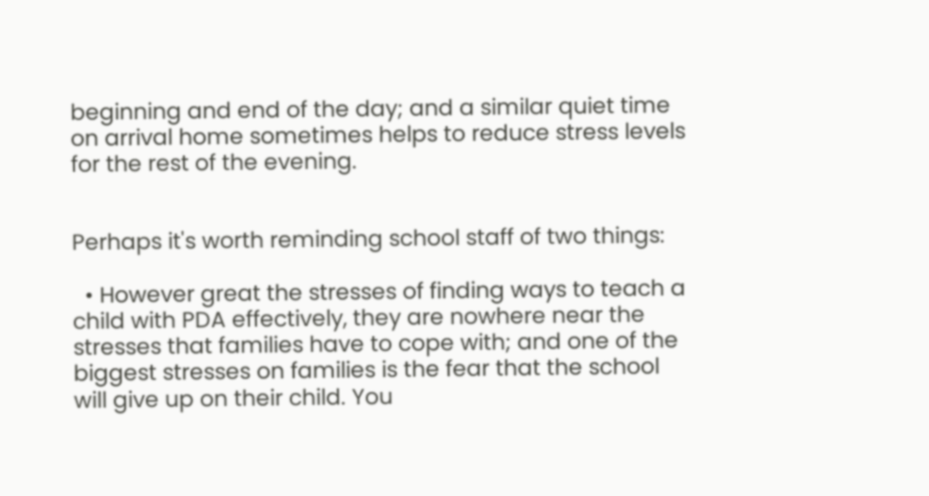beginning and end of the day; and a similar quiet time on arrival home sometimes helps to reduce stress levels for the rest of the evening.


Perhaps it's worth reminding school staff of two things:

  • However great the stresses of finding ways to teach a child with PDA effectively, they are nowhere near the stresses that families have to cope with; and one of the biggest stresses on families is the fear that the school will give up on their child. You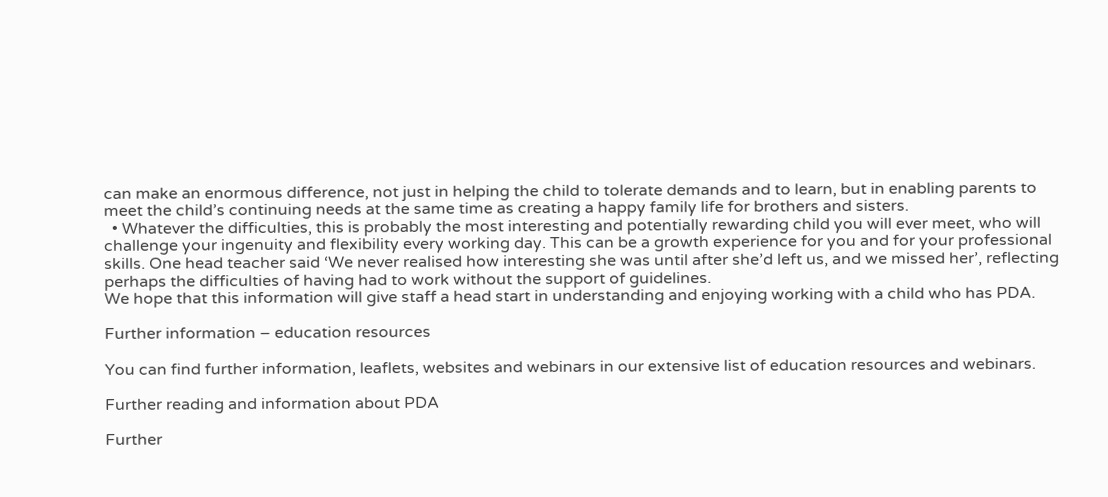can make an enormous difference, not just in helping the child to tolerate demands and to learn, but in enabling parents to meet the child’s continuing needs at the same time as creating a happy family life for brothers and sisters.
  • Whatever the difficulties, this is probably the most interesting and potentially rewarding child you will ever meet, who will challenge your ingenuity and flexibility every working day. This can be a growth experience for you and for your professional skills. One head teacher said ‘We never realised how interesting she was until after she’d left us, and we missed her’, reflecting perhaps the difficulties of having had to work without the support of guidelines.
We hope that this information will give staff a head start in understanding and enjoying working with a child who has PDA.

Further information – education resources

You can find further information, leaflets, websites and webinars in our extensive list of education resources and webinars.

Further reading and information about PDA

Further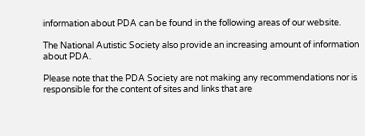information about PDA can be found in the following areas of our website.

The National Autistic Society also provide an increasing amount of information about PDA.

Please note that the PDA Society are not making any recommendations nor is responsible for the content of sites and links that are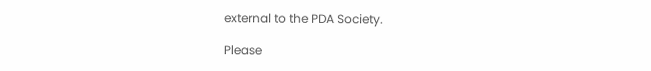external to the PDA Society.

Please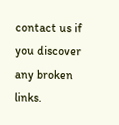contact us if you discover any broken links.